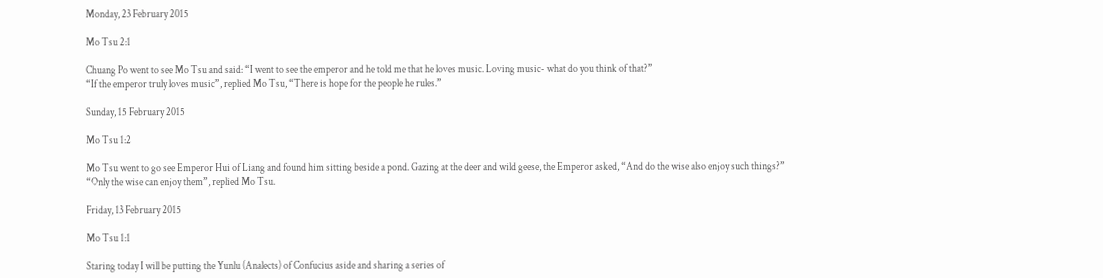Monday, 23 February 2015

Mo Tsu 2:1

Chuang Po went to see Mo Tsu and said: “I went to see the emperor and he told me that he loves music. Loving music- what do you think of that?”
“If the emperor truly loves music”, replied Mo Tsu, “There is hope for the people he rules.”

Sunday, 15 February 2015

Mo Tsu 1:2

Mo Tsu went to go see Emperor Hui of Liang and found him sitting beside a pond. Gazing at the deer and wild geese, the Emperor asked, “And do the wise also enjoy such things?”
“Only the wise can enjoy them”, replied Mo Tsu.

Friday, 13 February 2015

Mo Tsu 1:1

Staring today I will be putting the Yunlu (Analects) of Confucius aside and sharing a series of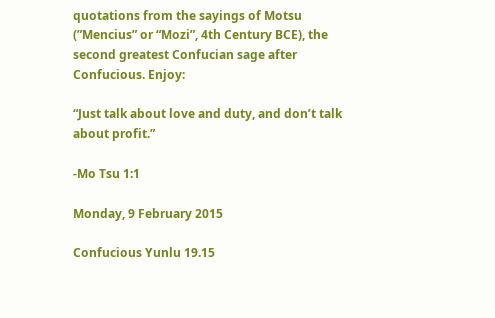quotations from the sayings of Motsu (”Mencius” or “Mozi”, 4th Century BCE), the second greatest Confucian sage after Confucious. Enjoy:

“Just talk about love and duty, and don’t talk about profit.”

-Mo Tsu 1:1

Monday, 9 February 2015

Confucious Yunlu 19.15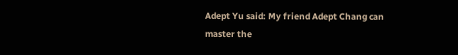Adept Yu said: My friend Adept Chang can master the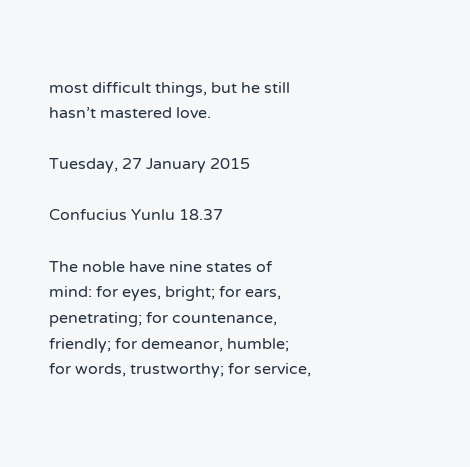most difficult things, but he still hasn’t mastered love.

Tuesday, 27 January 2015

Confucius Yunlu 18.37

The noble have nine states of mind: for eyes, bright; for ears, penetrating; for countenance, friendly; for demeanor, humble; for words, trustworthy; for service,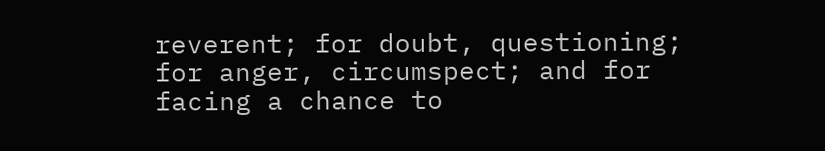reverent; for doubt, questioning; for anger, circumspect; and for facing a chance to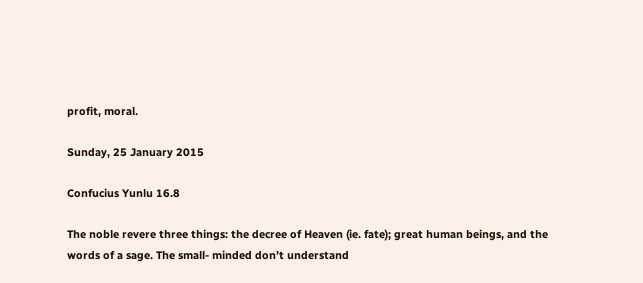profit, moral.

Sunday, 25 January 2015

Confucius Yunlu 16.8

The noble revere three things: the decree of Heaven (ie. fate); great human beings, and the words of a sage. The small- minded don’t understand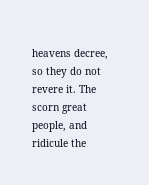heavens decree, so they do not revere it. The scorn great people, and ridicule the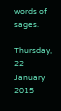words of sages.

Thursday, 22 January 2015